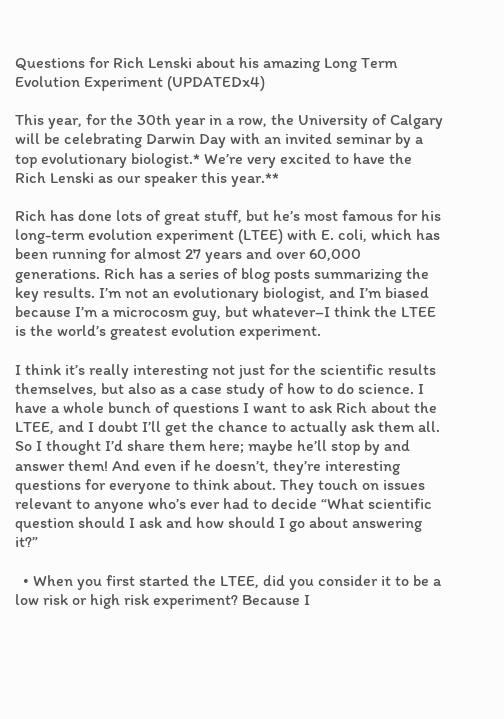Questions for Rich Lenski about his amazing Long Term Evolution Experiment (UPDATEDx4)

This year, for the 30th year in a row, the University of Calgary will be celebrating Darwin Day with an invited seminar by a top evolutionary biologist.* We’re very excited to have the Rich Lenski as our speaker this year.**

Rich has done lots of great stuff, but he’s most famous for his long-term evolution experiment (LTEE) with E. coli, which has been running for almost 27 years and over 60,000 generations. Rich has a series of blog posts summarizing the key results. I’m not an evolutionary biologist, and I’m biased because I’m a microcosm guy, but whatever–I think the LTEE is the world’s greatest evolution experiment.

I think it’s really interesting not just for the scientific results themselves, but also as a case study of how to do science. I have a whole bunch of questions I want to ask Rich about the LTEE, and I doubt I’ll get the chance to actually ask them all. So I thought I’d share them here; maybe he’ll stop by and answer them! And even if he doesn’t, they’re interesting questions for everyone to think about. They touch on issues relevant to anyone who’s ever had to decide “What scientific question should I ask and how should I go about answering it?”

  • When you first started the LTEE, did you consider it to be a low risk or high risk experiment? Because I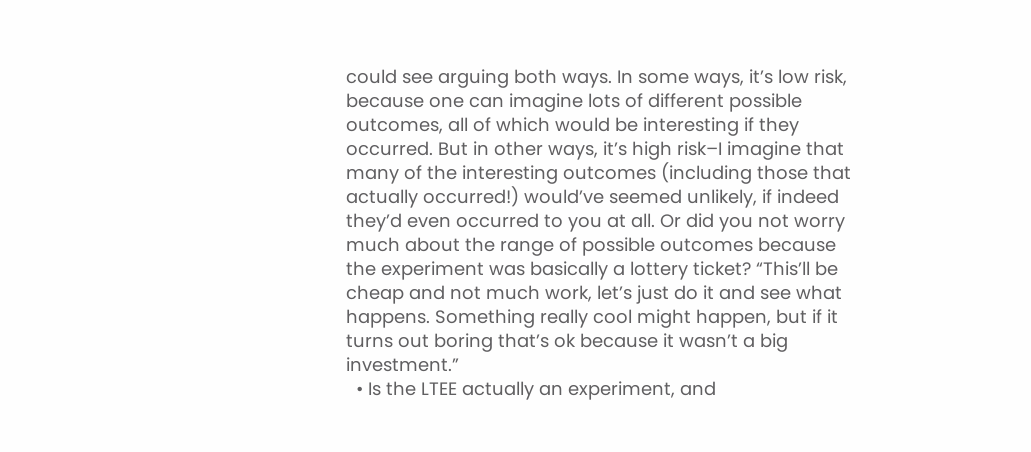could see arguing both ways. In some ways, it’s low risk, because one can imagine lots of different possible outcomes, all of which would be interesting if they occurred. But in other ways, it’s high risk–I imagine that many of the interesting outcomes (including those that actually occurred!) would’ve seemed unlikely, if indeed they’d even occurred to you at all. Or did you not worry much about the range of possible outcomes because the experiment was basically a lottery ticket? “This’ll be cheap and not much work, let’s just do it and see what happens. Something really cool might happen, but if it turns out boring that’s ok because it wasn’t a big investment.”
  • Is the LTEE actually an experiment, and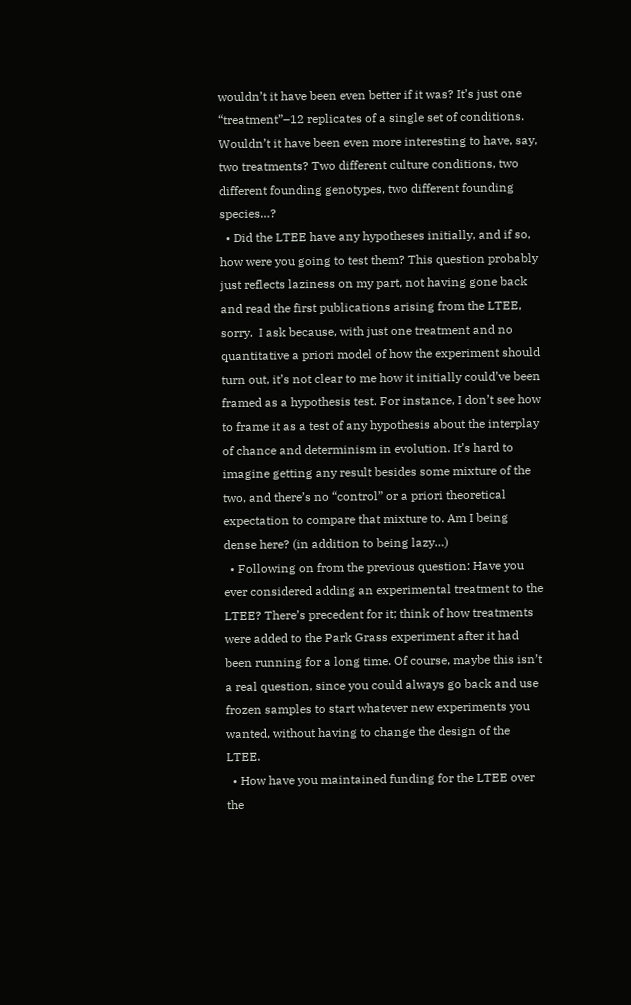wouldn’t it have been even better if it was? It’s just one “treatment”–12 replicates of a single set of conditions. Wouldn’t it have been even more interesting to have, say, two treatments? Two different culture conditions, two different founding genotypes, two different founding species…?
  • Did the LTEE have any hypotheses initially, and if so, how were you going to test them? This question probably just reflects laziness on my part, not having gone back and read the first publications arising from the LTEE, sorry.  I ask because, with just one treatment and no quantitative a priori model of how the experiment should turn out, it’s not clear to me how it initially could’ve been framed as a hypothesis test. For instance, I don’t see how to frame it as a test of any hypothesis about the interplay of chance and determinism in evolution. It’s hard to imagine getting any result besides some mixture of the two, and there’s no “control” or a priori theoretical expectation to compare that mixture to. Am I being dense here? (in addition to being lazy…)
  • Following on from the previous question: Have you ever considered adding an experimental treatment to the LTEE? There’s precedent for it; think of how treatments were added to the Park Grass experiment after it had been running for a long time. Of course, maybe this isn’t a real question, since you could always go back and use frozen samples to start whatever new experiments you wanted, without having to change the design of the LTEE.
  • How have you maintained funding for the LTEE over the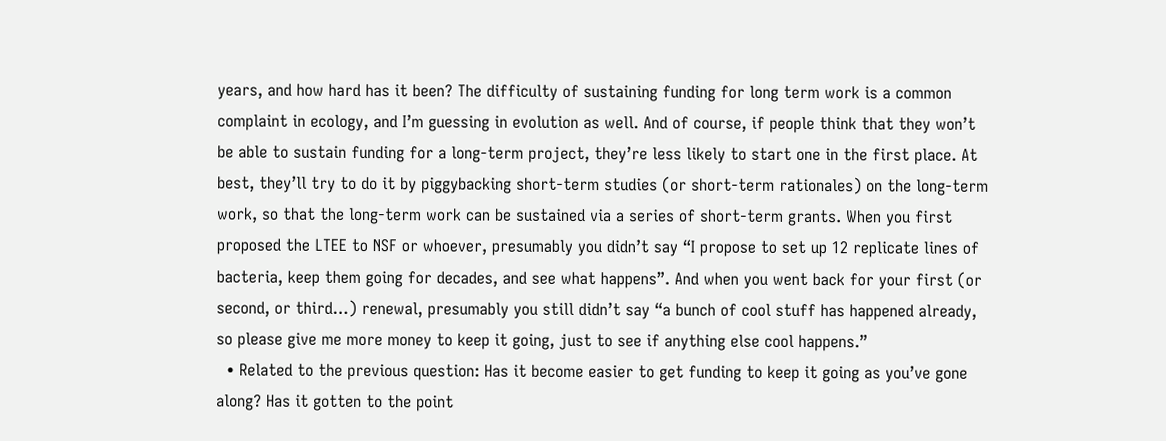years, and how hard has it been? The difficulty of sustaining funding for long term work is a common complaint in ecology, and I’m guessing in evolution as well. And of course, if people think that they won’t be able to sustain funding for a long-term project, they’re less likely to start one in the first place. At best, they’ll try to do it by piggybacking short-term studies (or short-term rationales) on the long-term work, so that the long-term work can be sustained via a series of short-term grants. When you first proposed the LTEE to NSF or whoever, presumably you didn’t say “I propose to set up 12 replicate lines of bacteria, keep them going for decades, and see what happens”. And when you went back for your first (or second, or third…) renewal, presumably you still didn’t say “a bunch of cool stuff has happened already, so please give me more money to keep it going, just to see if anything else cool happens.”
  • Related to the previous question: Has it become easier to get funding to keep it going as you’ve gone along? Has it gotten to the point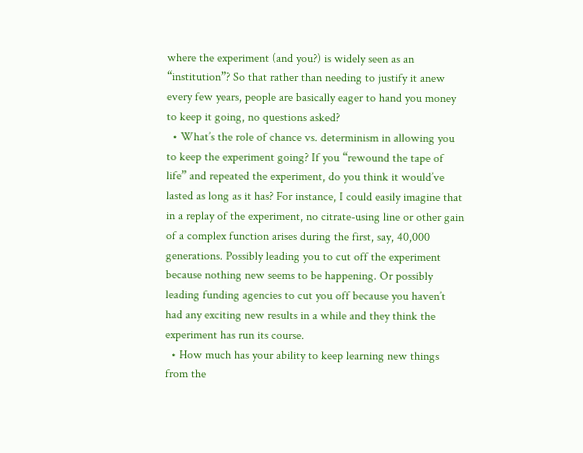where the experiment (and you?) is widely seen as an “institution”? So that rather than needing to justify it anew every few years, people are basically eager to hand you money to keep it going, no questions asked?
  • What’s the role of chance vs. determinism in allowing you to keep the experiment going? If you “rewound the tape of life” and repeated the experiment, do you think it would’ve lasted as long as it has? For instance, I could easily imagine that in a replay of the experiment, no citrate-using line or other gain of a complex function arises during the first, say, 40,000 generations. Possibly leading you to cut off the experiment because nothing new seems to be happening. Or possibly leading funding agencies to cut you off because you haven’t had any exciting new results in a while and they think the experiment has run its course.
  • How much has your ability to keep learning new things from the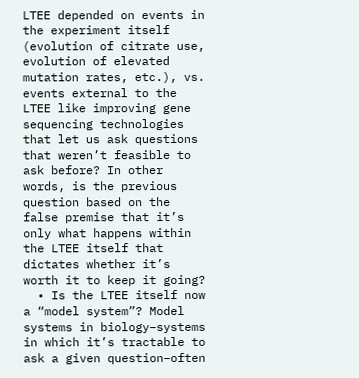LTEE depended on events in the experiment itself (evolution of citrate use, evolution of elevated mutation rates, etc.), vs. events external to the LTEE like improving gene sequencing technologies that let us ask questions that weren’t feasible to ask before? In other words, is the previous question based on the false premise that it’s only what happens within the LTEE itself that dictates whether it’s worth it to keep it going?
  • Is the LTEE itself now a “model system”? Model systems in biology–systems in which it’s tractable to ask a given question–often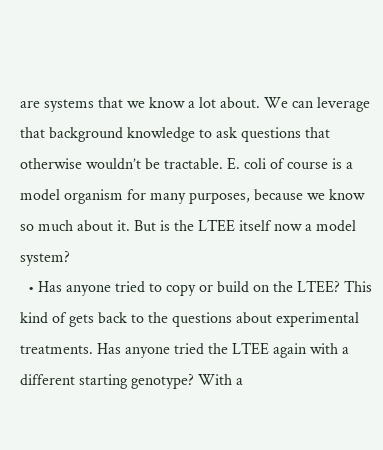are systems that we know a lot about. We can leverage that background knowledge to ask questions that otherwise wouldn’t be tractable. E. coli of course is a model organism for many purposes, because we know so much about it. But is the LTEE itself now a model system?
  • Has anyone tried to copy or build on the LTEE? This kind of gets back to the questions about experimental treatments. Has anyone tried the LTEE again with a different starting genotype? With a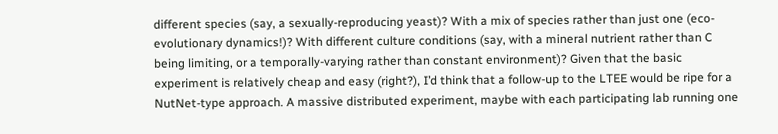different species (say, a sexually-reproducing yeast)? With a mix of species rather than just one (eco-evolutionary dynamics!)? With different culture conditions (say, with a mineral nutrient rather than C being limiting, or a temporally-varying rather than constant environment)? Given that the basic experiment is relatively cheap and easy (right?), I’d think that a follow-up to the LTEE would be ripe for a NutNet-type approach. A massive distributed experiment, maybe with each participating lab running one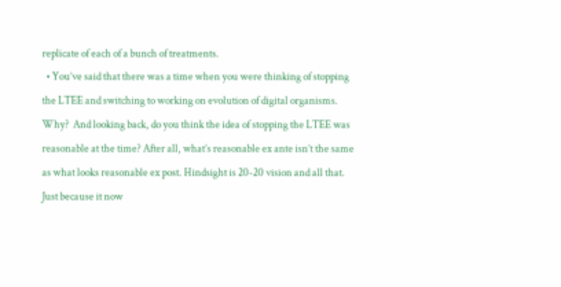replicate of each of a bunch of treatments.
  • You’ve said that there was a time when you were thinking of stopping the LTEE and switching to working on evolution of digital organisms. Why?  And looking back, do you think the idea of stopping the LTEE was reasonable at the time? After all, what’s reasonable ex ante isn’t the same as what looks reasonable ex post. Hindsight is 20-20 vision and all that. Just because it now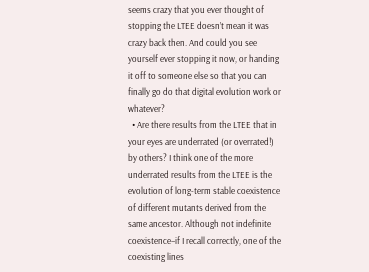seems crazy that you ever thought of stopping the LTEE doesn’t mean it was crazy back then. And could you see yourself ever stopping it now, or handing it off to someone else so that you can finally go do that digital evolution work or whatever?
  • Are there results from the LTEE that in your eyes are underrated (or overrated!) by others? I think one of the more underrated results from the LTEE is the evolution of long-term stable coexistence of different mutants derived from the same ancestor. Although not indefinite coexistence–if I recall correctly, one of the coexisting lines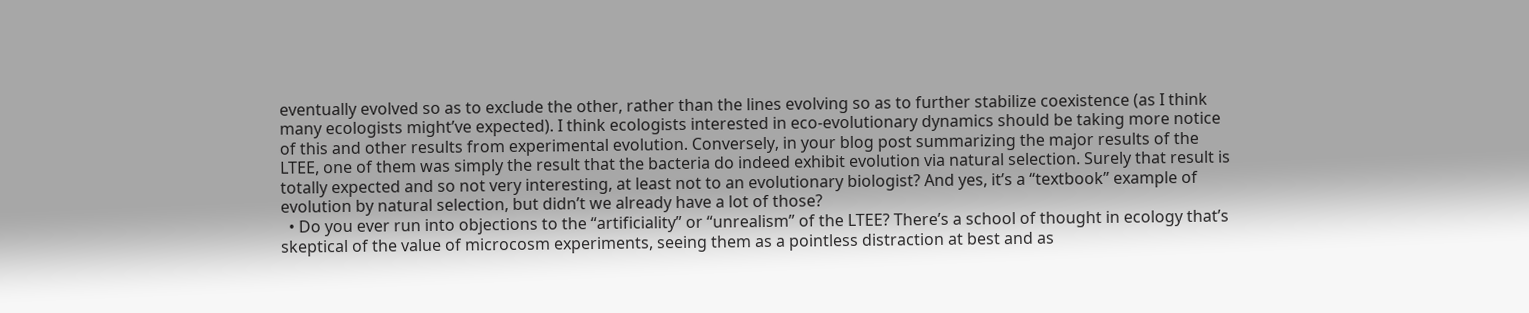eventually evolved so as to exclude the other, rather than the lines evolving so as to further stabilize coexistence (as I think many ecologists might’ve expected). I think ecologists interested in eco-evolutionary dynamics should be taking more notice of this and other results from experimental evolution. Conversely, in your blog post summarizing the major results of the LTEE, one of them was simply the result that the bacteria do indeed exhibit evolution via natural selection. Surely that result is totally expected and so not very interesting, at least not to an evolutionary biologist? And yes, it’s a “textbook” example of evolution by natural selection, but didn’t we already have a lot of those?
  • Do you ever run into objections to the “artificiality” or “unrealism” of the LTEE? There’s a school of thought in ecology that’s skeptical of the value of microcosm experiments, seeing them as a pointless distraction at best and as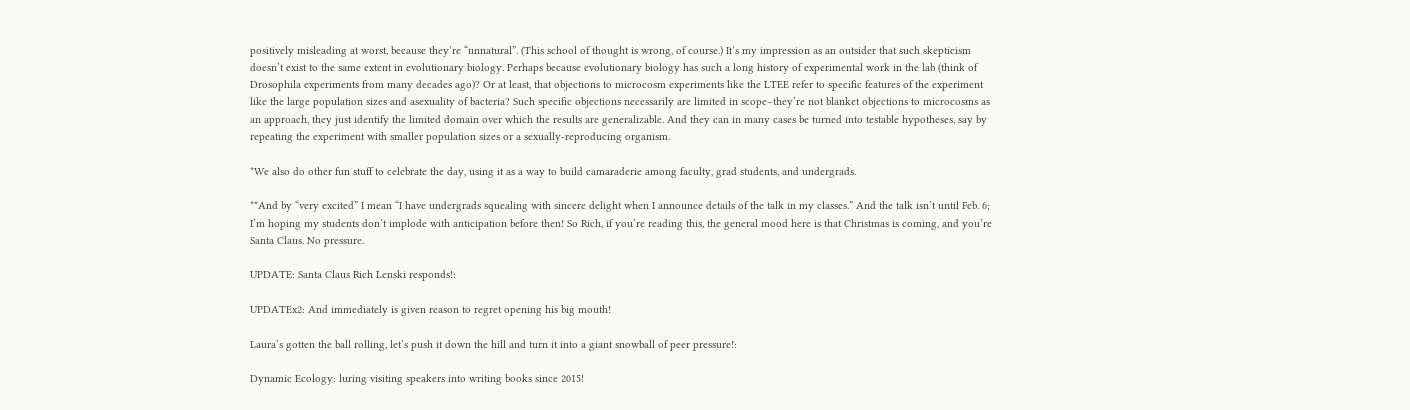positively misleading at worst, because they’re “unnatural”. (This school of thought is wrong, of course.) It’s my impression as an outsider that such skepticism doesn’t exist to the same extent in evolutionary biology. Perhaps because evolutionary biology has such a long history of experimental work in the lab (think of Drosophila experiments from many decades ago)? Or at least, that objections to microcosm experiments like the LTEE refer to specific features of the experiment like the large population sizes and asexuality of bacteria? Such specific objections necessarily are limited in scope–they’re not blanket objections to microcosms as an approach, they just identify the limited domain over which the results are generalizable. And they can in many cases be turned into testable hypotheses, say by repeating the experiment with smaller population sizes or a sexually-reproducing organism.

*We also do other fun stuff to celebrate the day, using it as a way to build camaraderie among faculty, grad students, and undergrads.

**And by “very excited” I mean “I have undergrads squealing with sincere delight when I announce details of the talk in my classes.” And the talk isn’t until Feb. 6; I’m hoping my students don’t implode with anticipation before then! So Rich, if you’re reading this, the general mood here is that Christmas is coming, and you’re Santa Claus. No pressure.

UPDATE: Santa Claus Rich Lenski responds!:

UPDATEx2: And immediately is given reason to regret opening his big mouth!

Laura’s gotten the ball rolling, let’s push it down the hill and turn it into a giant snowball of peer pressure!:

Dynamic Ecology: luring visiting speakers into writing books since 2015!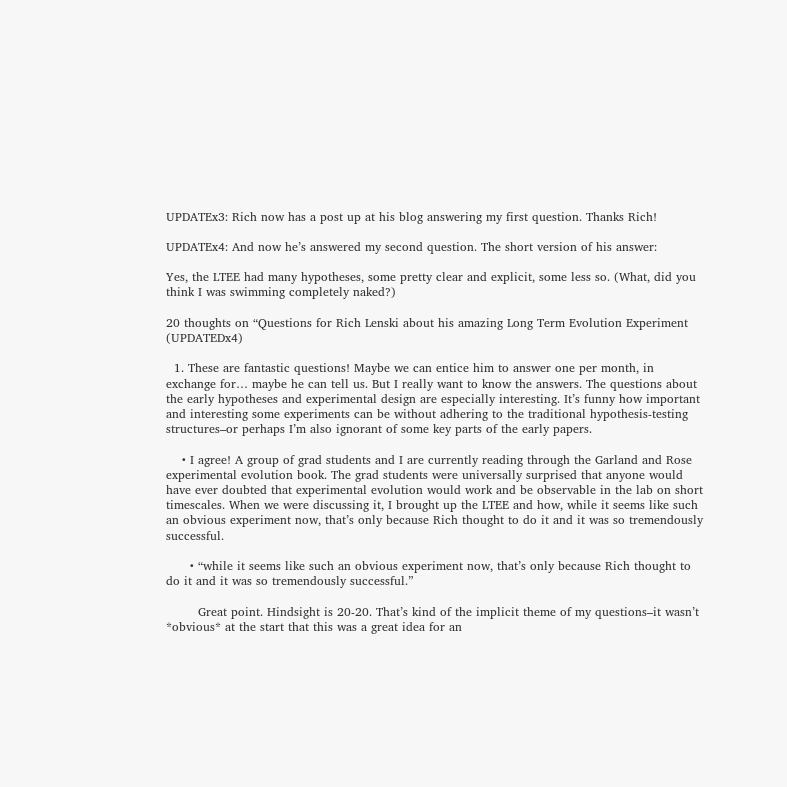UPDATEx3: Rich now has a post up at his blog answering my first question. Thanks Rich!

UPDATEx4: And now he’s answered my second question. The short version of his answer:

Yes, the LTEE had many hypotheses, some pretty clear and explicit, some less so. (What, did you think I was swimming completely naked?)

20 thoughts on “Questions for Rich Lenski about his amazing Long Term Evolution Experiment (UPDATEDx4)

  1. These are fantastic questions! Maybe we can entice him to answer one per month, in exchange for… maybe he can tell us. But I really want to know the answers. The questions about the early hypotheses and experimental design are especially interesting. It’s funny how important and interesting some experiments can be without adhering to the traditional hypothesis-testing structures–or perhaps I’m also ignorant of some key parts of the early papers.

    • I agree! A group of grad students and I are currently reading through the Garland and Rose experimental evolution book. The grad students were universally surprised that anyone would have ever doubted that experimental evolution would work and be observable in the lab on short timescales. When we were discussing it, I brought up the LTEE and how, while it seems like such an obvious experiment now, that’s only because Rich thought to do it and it was so tremendously successful.

      • “while it seems like such an obvious experiment now, that’s only because Rich thought to do it and it was so tremendously successful.”

        Great point. Hindsight is 20-20. That’s kind of the implicit theme of my questions–it wasn’t *obvious* at the start that this was a great idea for an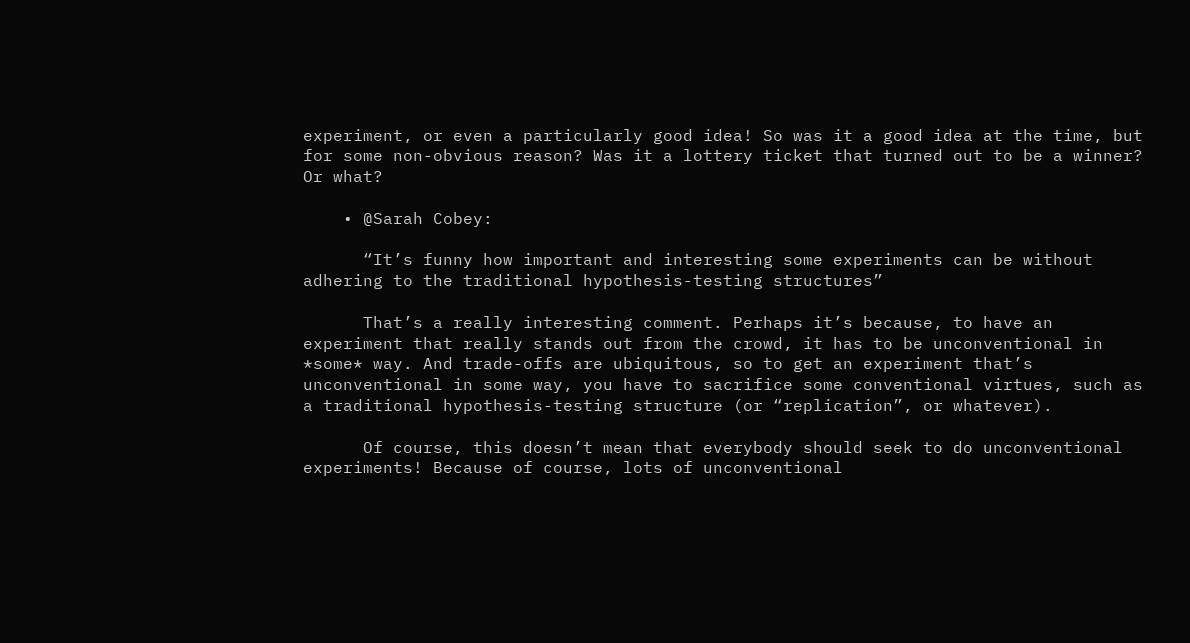experiment, or even a particularly good idea! So was it a good idea at the time, but for some non-obvious reason? Was it a lottery ticket that turned out to be a winner? Or what?

    • @Sarah Cobey:

      “It’s funny how important and interesting some experiments can be without adhering to the traditional hypothesis-testing structures”

      That’s a really interesting comment. Perhaps it’s because, to have an experiment that really stands out from the crowd, it has to be unconventional in *some* way. And trade-offs are ubiquitous, so to get an experiment that’s unconventional in some way, you have to sacrifice some conventional virtues, such as a traditional hypothesis-testing structure (or “replication”, or whatever).

      Of course, this doesn’t mean that everybody should seek to do unconventional experiments! Because of course, lots of unconventional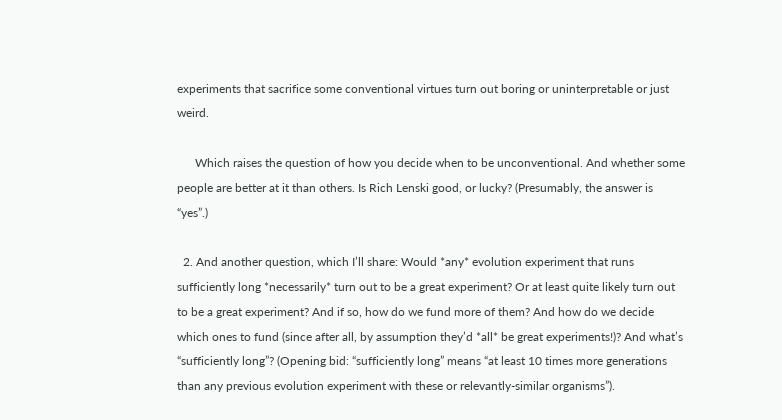experiments that sacrifice some conventional virtues turn out boring or uninterpretable or just weird.

      Which raises the question of how you decide when to be unconventional. And whether some people are better at it than others. Is Rich Lenski good, or lucky? (Presumably, the answer is “yes”.)

  2. And another question, which I’ll share: Would *any* evolution experiment that runs sufficiently long *necessarily* turn out to be a great experiment? Or at least quite likely turn out to be a great experiment? And if so, how do we fund more of them? And how do we decide which ones to fund (since after all, by assumption they’d *all* be great experiments!)? And what’s “sufficiently long”? (Opening bid: “sufficiently long” means “at least 10 times more generations than any previous evolution experiment with these or relevantly-similar organisms”).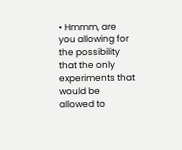• Hmmm, are you allowing for the possibility that the only experiments that would be allowed to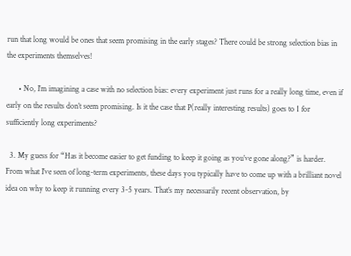run that long would be ones that seem promising in the early stages? There could be strong selection bias in the experiments themselves!

      • No, I’m imagining a case with no selection bias: every experiment just runs for a really long time, even if early on the results don’t seem promising. Is it the case that P(really interesting results) goes to 1 for sufficiently long experiments?

  3. My guess for “Has it become easier to get funding to keep it going as you’ve gone along?” is harder. From what I’ve seen of long-term experiments, these days you typically have to come up with a brilliant novel idea on why to keep it running every 3-5 years. That’s my necessarily recent observation, by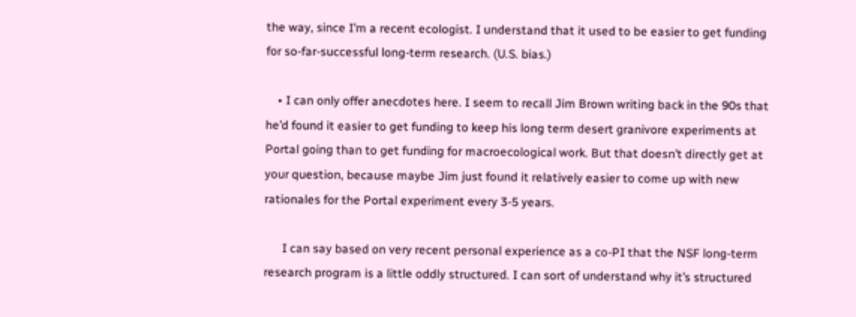the way, since I’m a recent ecologist. I understand that it used to be easier to get funding for so-far-successful long-term research. (U.S. bias.)

    • I can only offer anecdotes here. I seem to recall Jim Brown writing back in the 90s that he’d found it easier to get funding to keep his long term desert granivore experiments at Portal going than to get funding for macroecological work. But that doesn’t directly get at your question, because maybe Jim just found it relatively easier to come up with new rationales for the Portal experiment every 3-5 years.

      I can say based on very recent personal experience as a co-PI that the NSF long-term research program is a little oddly structured. I can sort of understand why it’s structured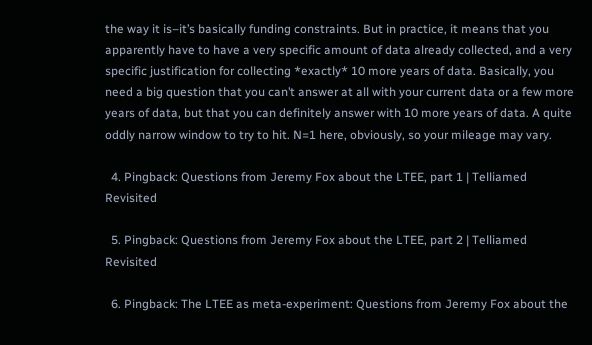the way it is–it’s basically funding constraints. But in practice, it means that you apparently have to have a very specific amount of data already collected, and a very specific justification for collecting *exactly* 10 more years of data. Basically, you need a big question that you can’t answer at all with your current data or a few more years of data, but that you can definitely answer with 10 more years of data. A quite oddly narrow window to try to hit. N=1 here, obviously, so your mileage may vary.

  4. Pingback: Questions from Jeremy Fox about the LTEE, part 1 | Telliamed Revisited

  5. Pingback: Questions from Jeremy Fox about the LTEE, part 2 | Telliamed Revisited

  6. Pingback: The LTEE as meta-experiment: Questions from Jeremy Fox about the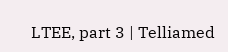LTEE, part 3 | Telliamed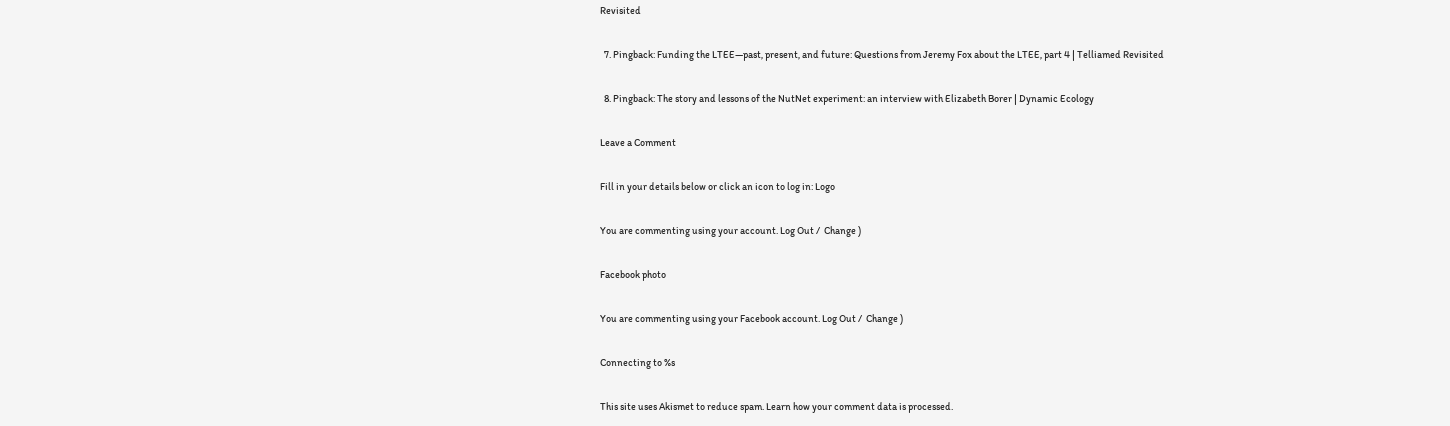Revisited

  7. Pingback: Funding the LTEE—past, present, and future: Questions from Jeremy Fox about the LTEE, part 4 | Telliamed Revisited

  8. Pingback: The story and lessons of the NutNet experiment: an interview with Elizabeth Borer | Dynamic Ecology

Leave a Comment

Fill in your details below or click an icon to log in: Logo

You are commenting using your account. Log Out /  Change )

Facebook photo

You are commenting using your Facebook account. Log Out /  Change )

Connecting to %s

This site uses Akismet to reduce spam. Learn how your comment data is processed.